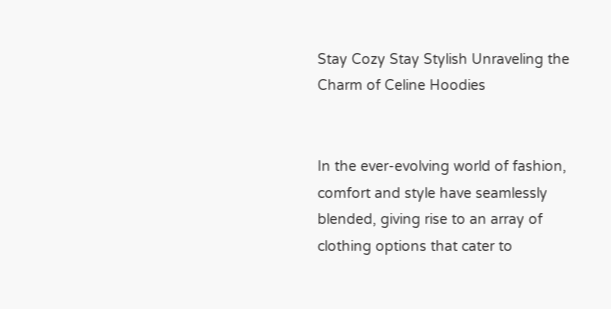Stay Cozy Stay Stylish Unraveling the Charm of Celine Hoodies


In the ever-evolving world of fashion, comfort and style have seamlessly blended, giving rise to an array of clothing options that cater to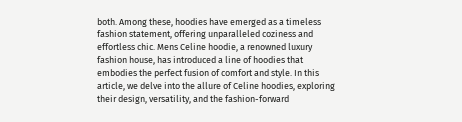both. Among these, hoodies have emerged as a timeless fashion statement, offering unparalleled coziness and effortless chic. Mens Celine hoodie, a renowned luxury fashion house, has introduced a line of hoodies that embodies the perfect fusion of comfort and style. In this article, we delve into the allure of Celine hoodies, exploring their design, versatility, and the fashion-forward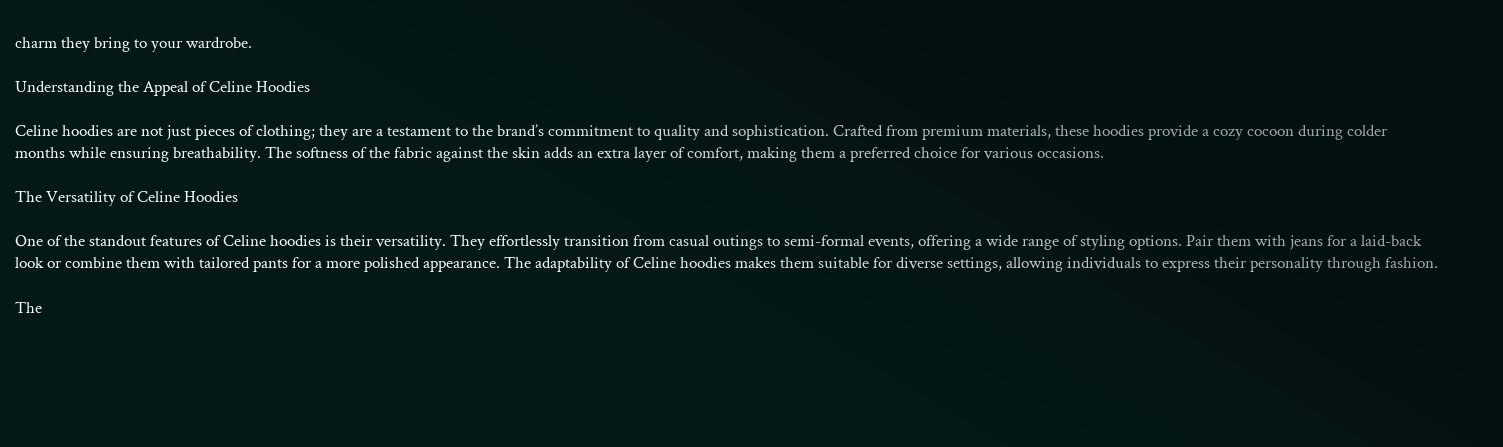charm they bring to your wardrobe.

Understanding the Appeal of Celine Hoodies

Celine hoodies are not just pieces of clothing; they are a testament to the brand’s commitment to quality and sophistication. Crafted from premium materials, these hoodies provide a cozy cocoon during colder months while ensuring breathability. The softness of the fabric against the skin adds an extra layer of comfort, making them a preferred choice for various occasions.

The Versatility of Celine Hoodies

One of the standout features of Celine hoodies is their versatility. They effortlessly transition from casual outings to semi-formal events, offering a wide range of styling options. Pair them with jeans for a laid-back look or combine them with tailored pants for a more polished appearance. The adaptability of Celine hoodies makes them suitable for diverse settings, allowing individuals to express their personality through fashion.

The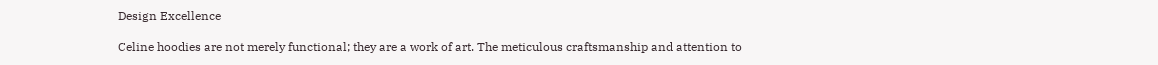Design Excellence

Celine hoodies are not merely functional; they are a work of art. The meticulous craftsmanship and attention to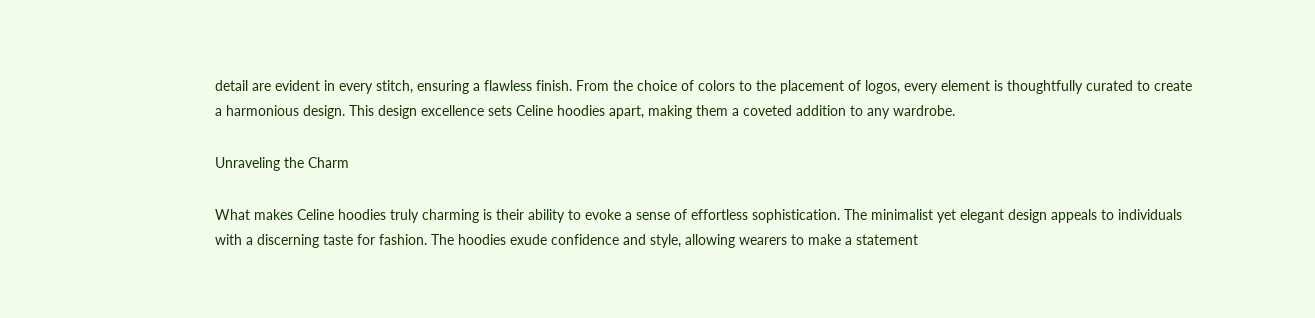detail are evident in every stitch, ensuring a flawless finish. From the choice of colors to the placement of logos, every element is thoughtfully curated to create a harmonious design. This design excellence sets Celine hoodies apart, making them a coveted addition to any wardrobe.

Unraveling the Charm

What makes Celine hoodies truly charming is their ability to evoke a sense of effortless sophistication. The minimalist yet elegant design appeals to individuals with a discerning taste for fashion. The hoodies exude confidence and style, allowing wearers to make a statement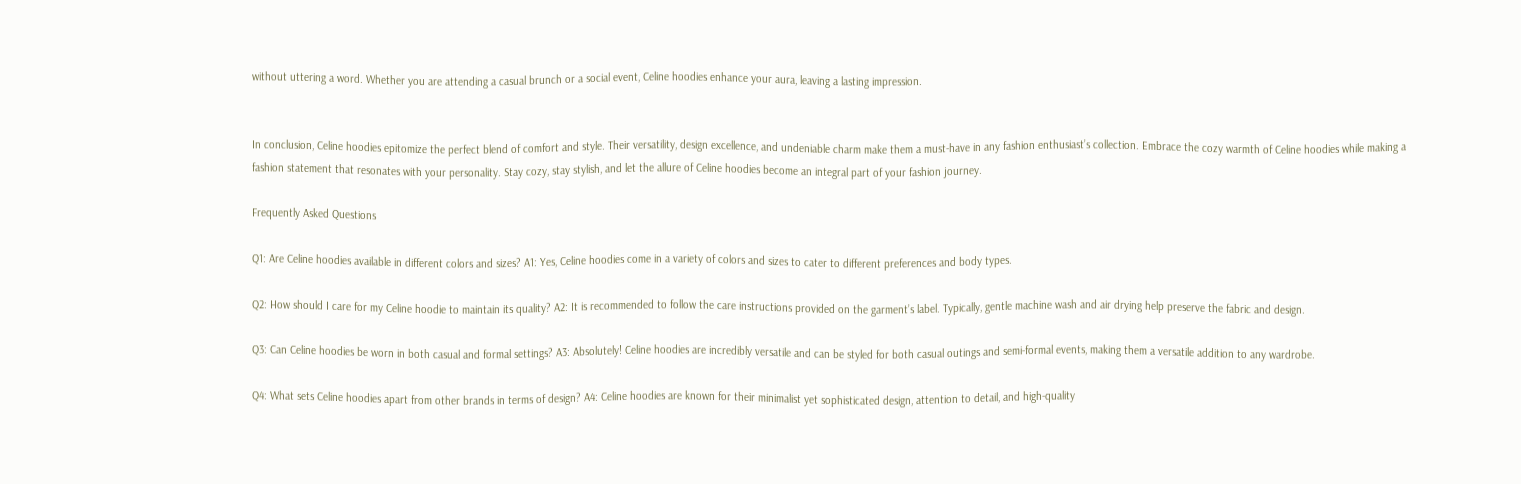without uttering a word. Whether you are attending a casual brunch or a social event, Celine hoodies enhance your aura, leaving a lasting impression.


In conclusion, Celine hoodies epitomize the perfect blend of comfort and style. Their versatility, design excellence, and undeniable charm make them a must-have in any fashion enthusiast’s collection. Embrace the cozy warmth of Celine hoodies while making a fashion statement that resonates with your personality. Stay cozy, stay stylish, and let the allure of Celine hoodies become an integral part of your fashion journey.

Frequently Asked Questions

Q1: Are Celine hoodies available in different colors and sizes? A1: Yes, Celine hoodies come in a variety of colors and sizes to cater to different preferences and body types.

Q2: How should I care for my Celine hoodie to maintain its quality? A2: It is recommended to follow the care instructions provided on the garment’s label. Typically, gentle machine wash and air drying help preserve the fabric and design.

Q3: Can Celine hoodies be worn in both casual and formal settings? A3: Absolutely! Celine hoodies are incredibly versatile and can be styled for both casual outings and semi-formal events, making them a versatile addition to any wardrobe.

Q4: What sets Celine hoodies apart from other brands in terms of design? A4: Celine hoodies are known for their minimalist yet sophisticated design, attention to detail, and high-quality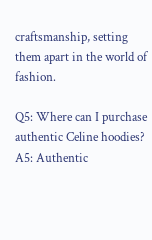craftsmanship, setting them apart in the world of fashion.

Q5: Where can I purchase authentic Celine hoodies? A5: Authentic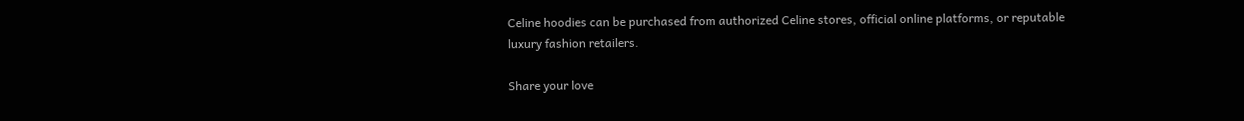Celine hoodies can be purchased from authorized Celine stores, official online platforms, or reputable luxury fashion retailers.

Share your love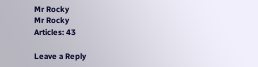Mr Rocky
Mr Rocky
Articles: 43

Leave a Reply